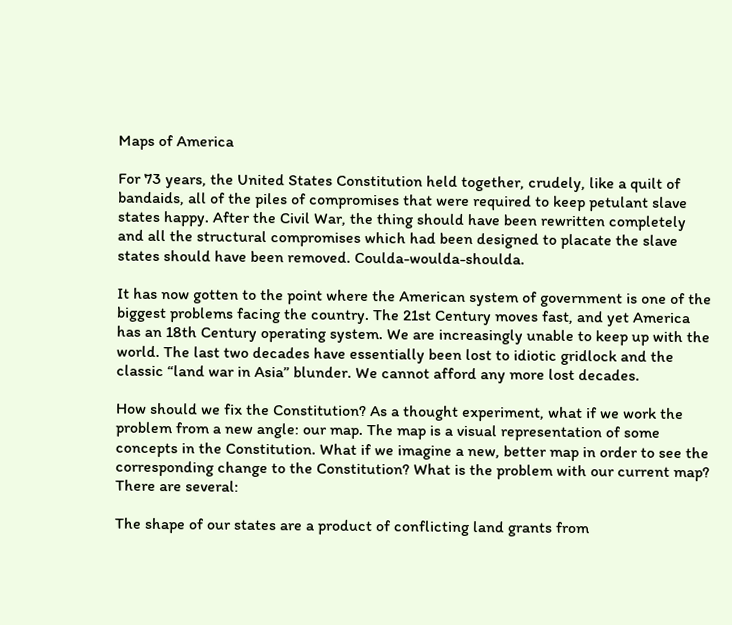Maps of America

For 73 years, the United States Constitution held together, crudely, like a quilt of bandaids, all of the piles of compromises that were required to keep petulant slave states happy. After the Civil War, the thing should have been rewritten completely and all the structural compromises which had been designed to placate the slave states should have been removed. Coulda-woulda-shoulda.

It has now gotten to the point where the American system of government is one of the biggest problems facing the country. The 21st Century moves fast, and yet America has an 18th Century operating system. We are increasingly unable to keep up with the world. The last two decades have essentially been lost to idiotic gridlock and the classic “land war in Asia” blunder. We cannot afford any more lost decades.

How should we fix the Constitution? As a thought experiment, what if we work the problem from a new angle: our map. The map is a visual representation of some concepts in the Constitution. What if we imagine a new, better map in order to see the corresponding change to the Constitution? What is the problem with our current map? There are several:

The shape of our states are a product of conflicting land grants from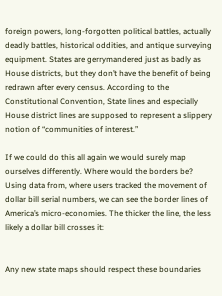foreign powers, long-forgotten political battles, actually deadly battles, historical oddities, and antique surveying equipment. States are gerrymandered just as badly as House districts, but they don’t have the benefit of being redrawn after every census. According to the Constitutional Convention, State lines and especially House district lines are supposed to represent a slippery notion of “communities of interest.”

If we could do this all again we would surely map ourselves differently. Where would the borders be? Using data from, where users tracked the movement of dollar bill serial numbers, we can see the border lines of America’s micro-economies. The thicker the line, the less likely a dollar bill crosses it:


Any new state maps should respect these boundaries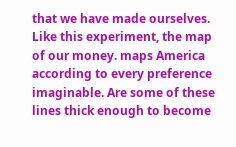that we have made ourselves. Like this experiment, the map of our money. maps America according to every preference imaginable. Are some of these lines thick enough to become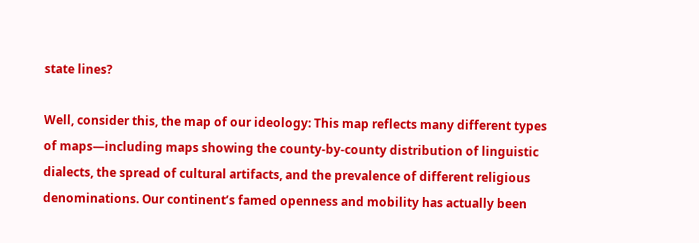state lines?

Well, consider this, the map of our ideology: This map reflects many different types of maps—including maps showing the county-by-county distribution of linguistic dialects, the spread of cultural artifacts, and the prevalence of different religious denominations. Our continent’s famed openness and mobility has actually been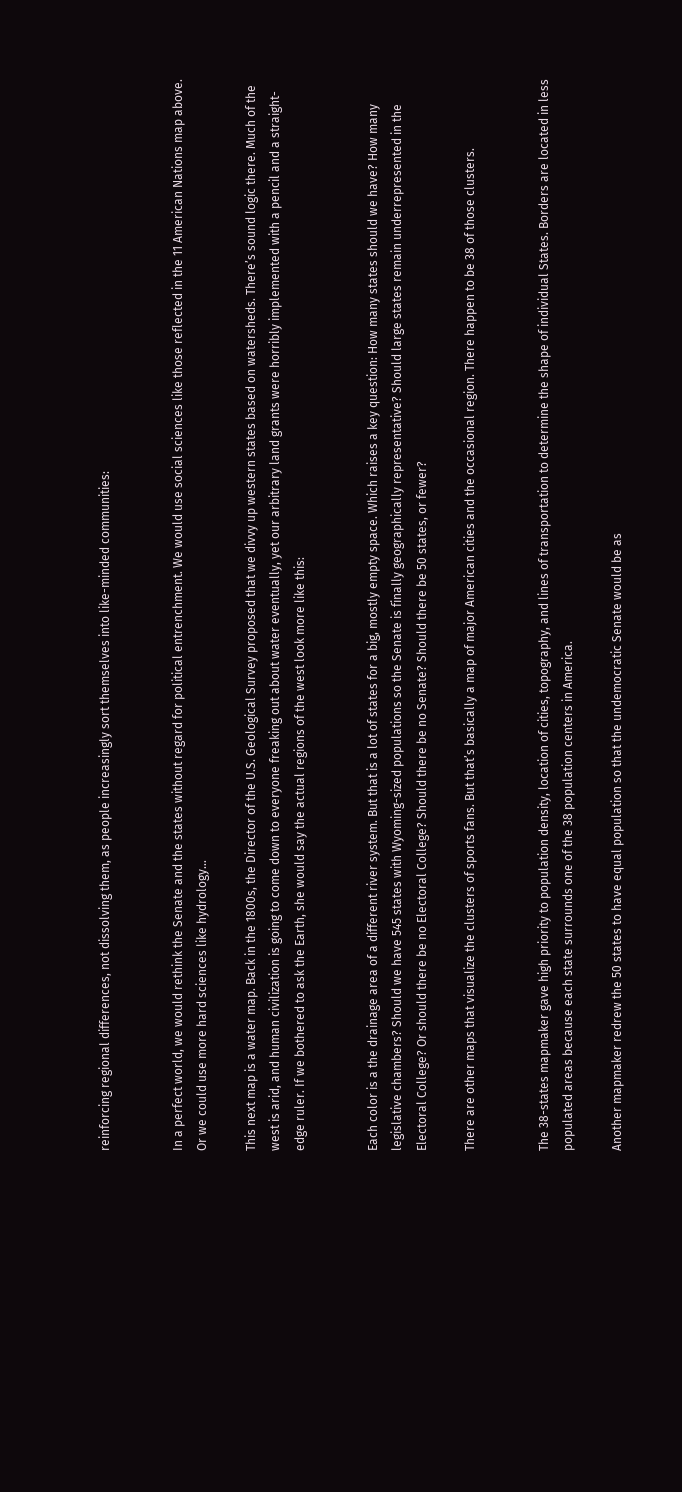reinforcing regional differences, not dissolving them, as people increasingly sort themselves into like-minded communities:


In a perfect world, we would rethink the Senate and the states without regard for political entrenchment. We would use social sciences like those reflected in the 11 American Nations map above. Or we could use more hard sciences like hydrology…

This next map is a water map. Back in the 1800s, the Director of the U.S. Geological Survey proposed that we divvy up western states based on watersheds. There’s sound logic there. Much of the west is arid, and human civilization is going to come down to everyone freaking out about water eventually, yet our arbitrary land grants were horribly implemented with a pencil and a straight-edge ruler. If we bothered to ask the Earth, she would say the actual regions of the west look more like this:


Each color is a the drainage area of a different river system. But that is a lot of states for a big, mostly empty space. Which raises a key question: How many states should we have? How many legislative chambers? Should we have 545 states with Wyoming-sized populations so the Senate is finally geographically representative? Should large states remain underrepresented in the Electoral College? Or should there be no Electoral College? Should there be no Senate? Should there be 50 states, or fewer?

There are other maps that visualize the clusters of sports fans. But that’s basically a map of major American cities and the occasional region. There happen to be 38 of those clusters.


The 38-states mapmaker gave high priority to population density, location of cities, topography, and lines of transportation to determine the shape of individual States. Borders are located in less populated areas because each state surrounds one of the 38 population centers in America.

Another mapmaker redrew the 50 states to have equal population so that the undemocratic Senate would be as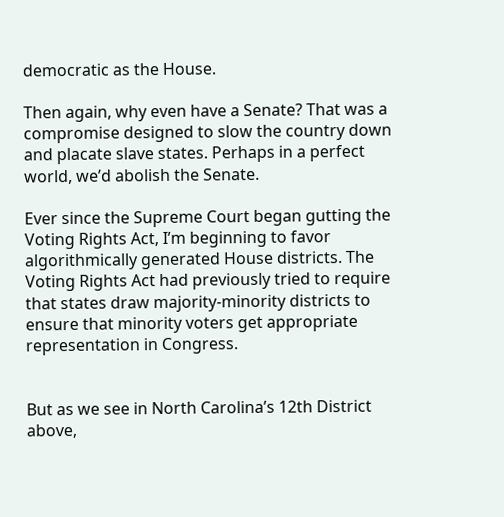democratic as the House.

Then again, why even have a Senate? That was a compromise designed to slow the country down and placate slave states. Perhaps in a perfect world, we’d abolish the Senate.

Ever since the Supreme Court began gutting the Voting Rights Act, I’m beginning to favor algorithmically generated House districts. The Voting Rights Act had previously tried to require that states draw majority-minority districts to ensure that minority voters get appropriate representation in Congress.


But as we see in North Carolina’s 12th District above,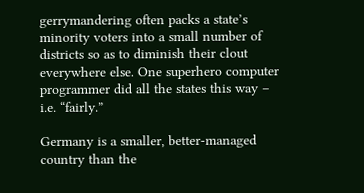gerrymandering often packs a state’s minority voters into a small number of districts so as to diminish their clout everywhere else. One superhero computer programmer did all the states this way – i.e. “fairly.”

Germany is a smaller, better-managed country than the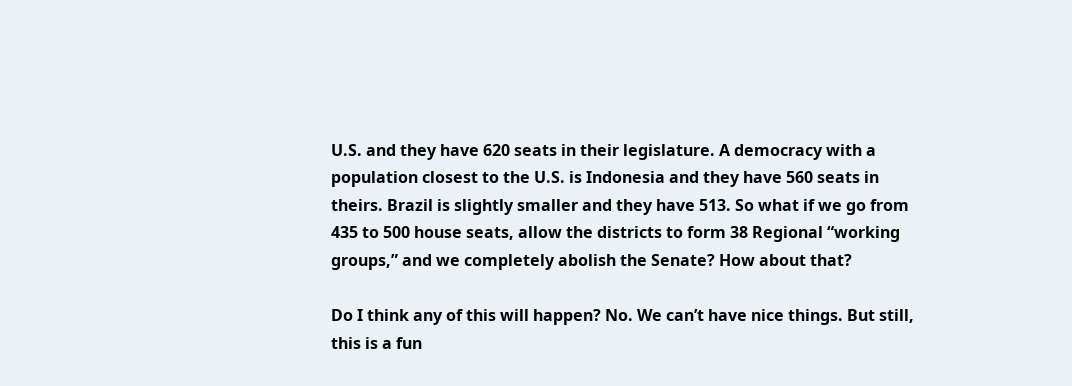U.S. and they have 620 seats in their legislature. A democracy with a population closest to the U.S. is Indonesia and they have 560 seats in theirs. Brazil is slightly smaller and they have 513. So what if we go from 435 to 500 house seats, allow the districts to form 38 Regional “working groups,” and we completely abolish the Senate? How about that?

Do I think any of this will happen? No. We can’t have nice things. But still, this is a fun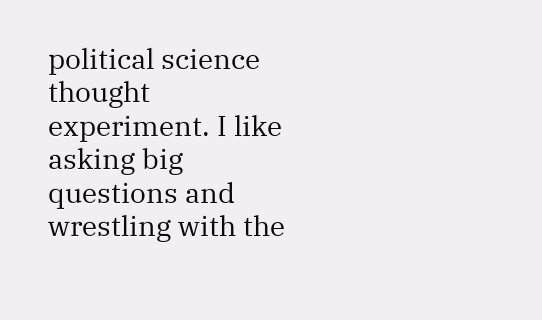political science thought experiment. I like asking big questions and wrestling with the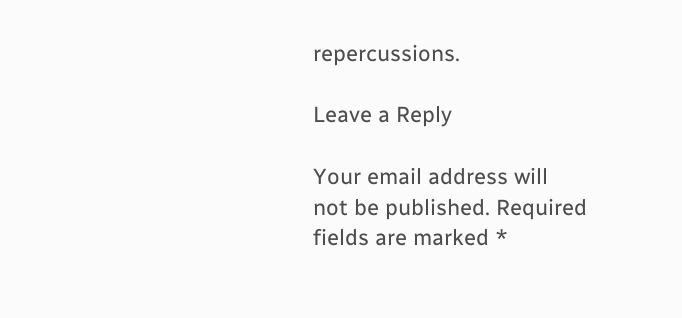repercussions.

Leave a Reply

Your email address will not be published. Required fields are marked *